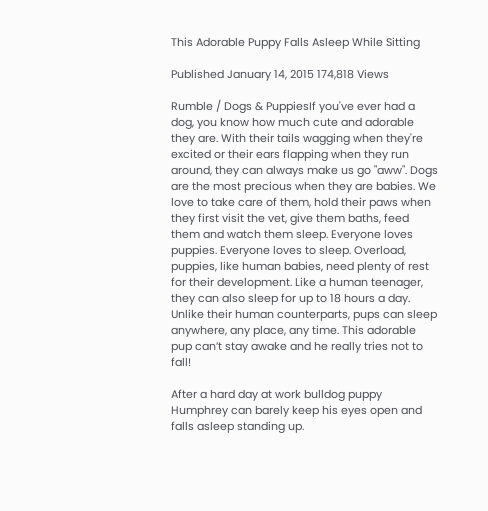This Adorable Puppy Falls Asleep While Sitting

Published January 14, 2015 174,818 Views

Rumble / Dogs & PuppiesIf you've ever had a dog, you know how much cute and adorable they are. With their tails wagging when they're excited or their ears flapping when they run around, they can always make us go "aww". Dogs are the most precious when they are babies. We love to take care of them, hold their paws when they first visit the vet, give them baths, feed them and watch them sleep. Everyone loves puppies. Everyone loves to sleep. Overload, puppies, like human babies, need plenty of rest for their development. Like a human teenager, they can also sleep for up to 18 hours a day. Unlike their human counterparts, pups can sleep anywhere, any place, any time. This adorable pup can’t stay awake and he really tries not to fall!

After a hard day at work bulldog puppy Humphrey can barely keep his eyes open and falls asleep standing up.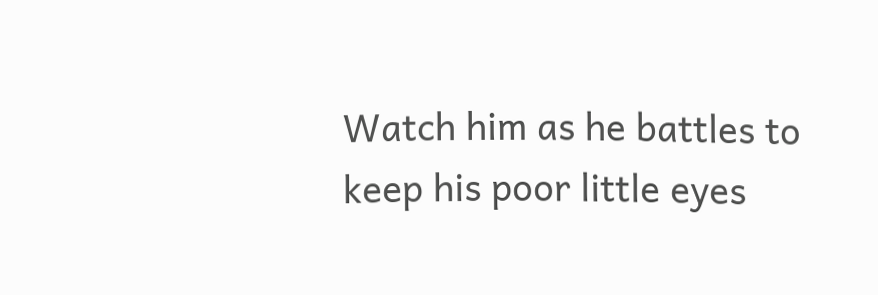Watch him as he battles to keep his poor little eyes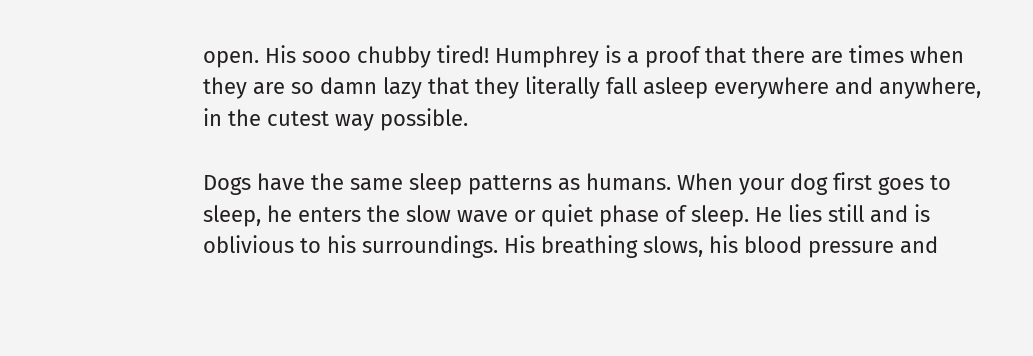open. His sooo chubby tired! Humphrey is a proof that there are times when they are so damn lazy that they literally fall asleep everywhere and anywhere, in the cutest way possible.

Dogs have the same sleep patterns as humans. When your dog first goes to sleep, he enters the slow wave or quiet phase of sleep. He lies still and is oblivious to his surroundings. His breathing slows, his blood pressure and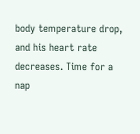body temperature drop, and his heart rate decreases. Time for a nap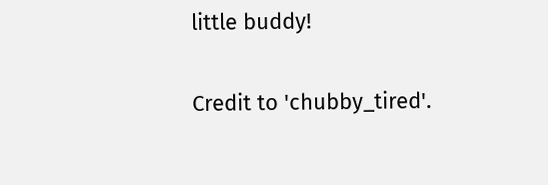little buddy!

Credit to 'chubby_tired'.